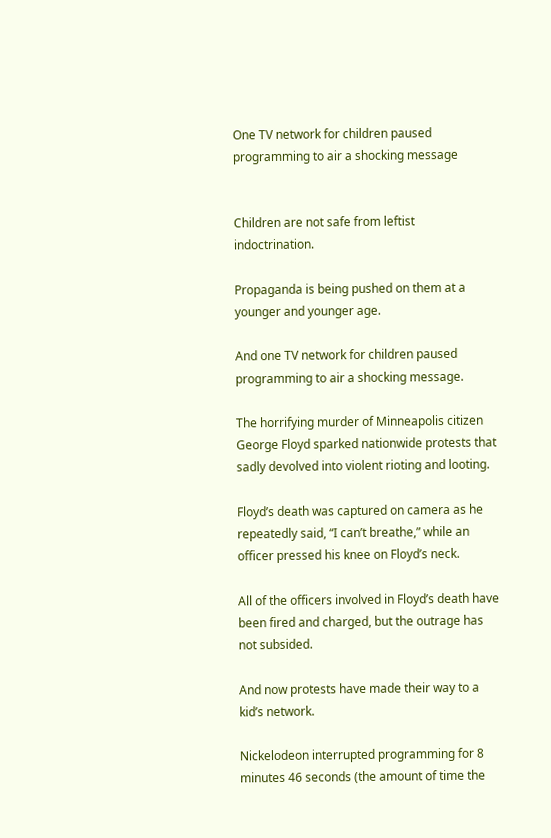One TV network for children paused programming to air a shocking message


Children are not safe from leftist indoctrination.

Propaganda is being pushed on them at a younger and younger age.

And one TV network for children paused programming to air a shocking message.

The horrifying murder of Minneapolis citizen George Floyd sparked nationwide protests that sadly devolved into violent rioting and looting.

Floyd’s death was captured on camera as he repeatedly said, “I can’t breathe,” while an officer pressed his knee on Floyd’s neck.

All of the officers involved in Floyd’s death have been fired and charged, but the outrage has not subsided.

And now protests have made their way to a kid’s network.

Nickelodeon interrupted programming for 8 minutes 46 seconds (the amount of time the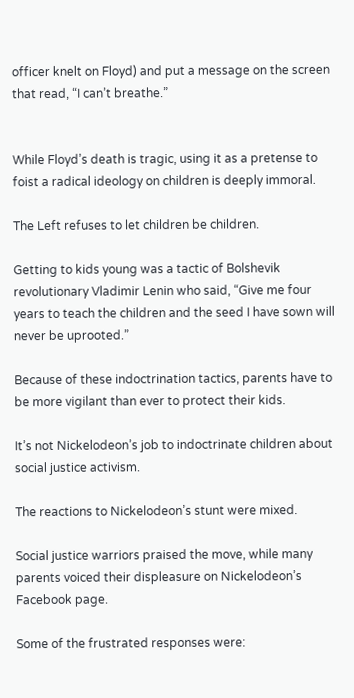officer knelt on Floyd) and put a message on the screen that read, “I can’t breathe.”


While Floyd’s death is tragic, using it as a pretense to foist a radical ideology on children is deeply immoral.

The Left refuses to let children be children.

Getting to kids young was a tactic of Bolshevik revolutionary Vladimir Lenin who said, “Give me four years to teach the children and the seed I have sown will never be uprooted.”

Because of these indoctrination tactics, parents have to be more vigilant than ever to protect their kids.

It’s not Nickelodeon’s job to indoctrinate children about social justice activism.

The reactions to Nickelodeon’s stunt were mixed.

Social justice warriors praised the move, while many parents voiced their displeasure on Nickelodeon’s Facebook page.

Some of the frustrated responses were: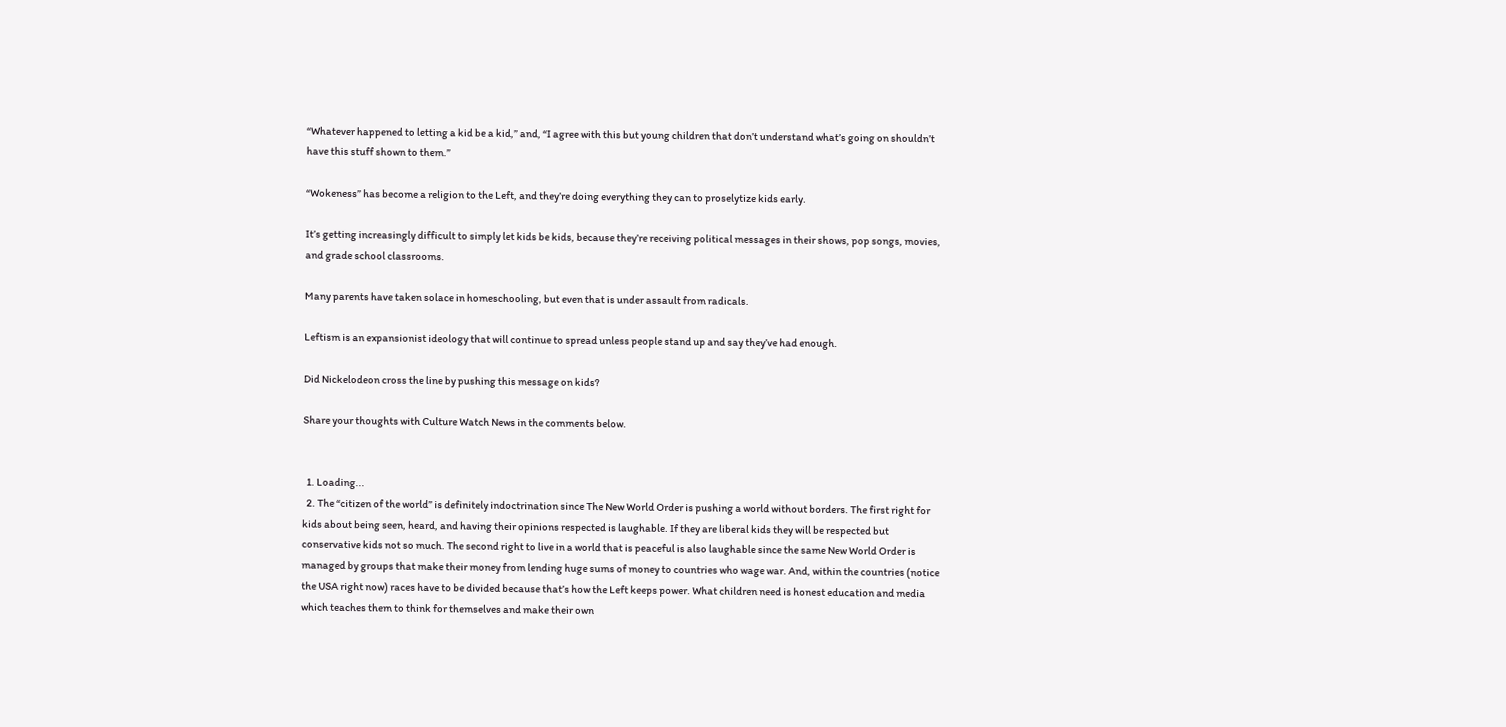“Whatever happened to letting a kid be a kid,” and, “I agree with this but young children that don’t understand what’s going on shouldn’t have this stuff shown to them.”

“Wokeness” has become a religion to the Left, and they’re doing everything they can to proselytize kids early.

It’s getting increasingly difficult to simply let kids be kids, because they’re receiving political messages in their shows, pop songs, movies, and grade school classrooms.

Many parents have taken solace in homeschooling, but even that is under assault from radicals.

Leftism is an expansionist ideology that will continue to spread unless people stand up and say they’ve had enough.

Did Nickelodeon cross the line by pushing this message on kids?

Share your thoughts with Culture Watch News in the comments below.


  1. Loading...
  2. The “citizen of the world” is definitely indoctrination since The New World Order is pushing a world without borders. The first right for kids about being seen, heard, and having their opinions respected is laughable. If they are liberal kids they will be respected but conservative kids not so much. The second right to live in a world that is peaceful is also laughable since the same New World Order is managed by groups that make their money from lending huge sums of money to countries who wage war. And, within the countries (notice the USA right now) races have to be divided because that’s how the Left keeps power. What children need is honest education and media which teaches them to think for themselves and make their own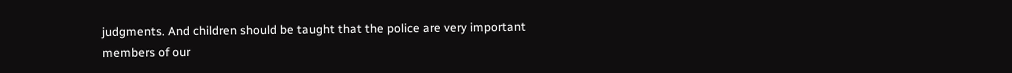judgments. And children should be taught that the police are very important members of our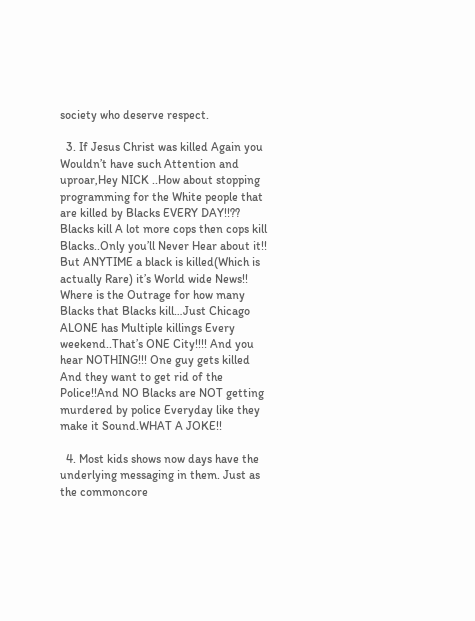society who deserve respect.

  3. If Jesus Christ was killed Again you Wouldn’t have such Attention and uproar,Hey NICK ..How about stopping programming for the White people that are killed by Blacks EVERY DAY!!?? Blacks kill A lot more cops then cops kill Blacks..Only you’ll Never Hear about it!! But ANYTIME a black is killed(Which is actually Rare) it’s World wide News!! Where is the Outrage for how many Blacks that Blacks kill…Just Chicago ALONE has Multiple killings Every weekend..That’s ONE City!!!! And you hear NOTHING!!! One guy gets killed And they want to get rid of the Police!!And NO Blacks are NOT getting murdered by police Everyday like they make it Sound.WHAT A JOKE!!

  4. Most kids shows now days have the underlying messaging in them. Just as the commoncore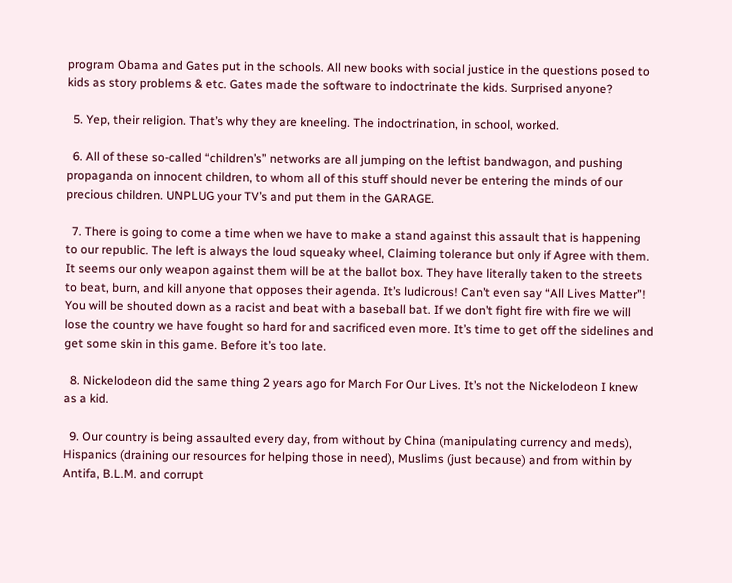program Obama and Gates put in the schools. All new books with social justice in the questions posed to kids as story problems & etc. Gates made the software to indoctrinate the kids. Surprised anyone?

  5. Yep, their religion. That’s why they are kneeling. The indoctrination, in school, worked.

  6. All of these so-called “children’s” networks are all jumping on the leftist bandwagon, and pushing propaganda on innocent children, to whom all of this stuff should never be entering the minds of our precious children. UNPLUG your TV’s and put them in the GARAGE.

  7. There is going to come a time when we have to make a stand against this assault that is happening to our republic. The left is always the loud squeaky wheel, Claiming tolerance but only if Agree with them. It seems our only weapon against them will be at the ballot box. They have literally taken to the streets to beat, burn, and kill anyone that opposes their agenda. It’s ludicrous! Can’t even say “All Lives Matter”! You will be shouted down as a racist and beat with a baseball bat. If we don’t fight fire with fire we will lose the country we have fought so hard for and sacrificed even more. It’s time to get off the sidelines and get some skin in this game. Before it’s too late.

  8. Nickelodeon did the same thing 2 years ago for March For Our Lives. It’s not the Nickelodeon I knew as a kid.

  9. Our country is being assaulted every day, from without by China (manipulating currency and meds), Hispanics (draining our resources for helping those in need), Muslims (just because) and from within by Antifa, B.L.M. and corrupt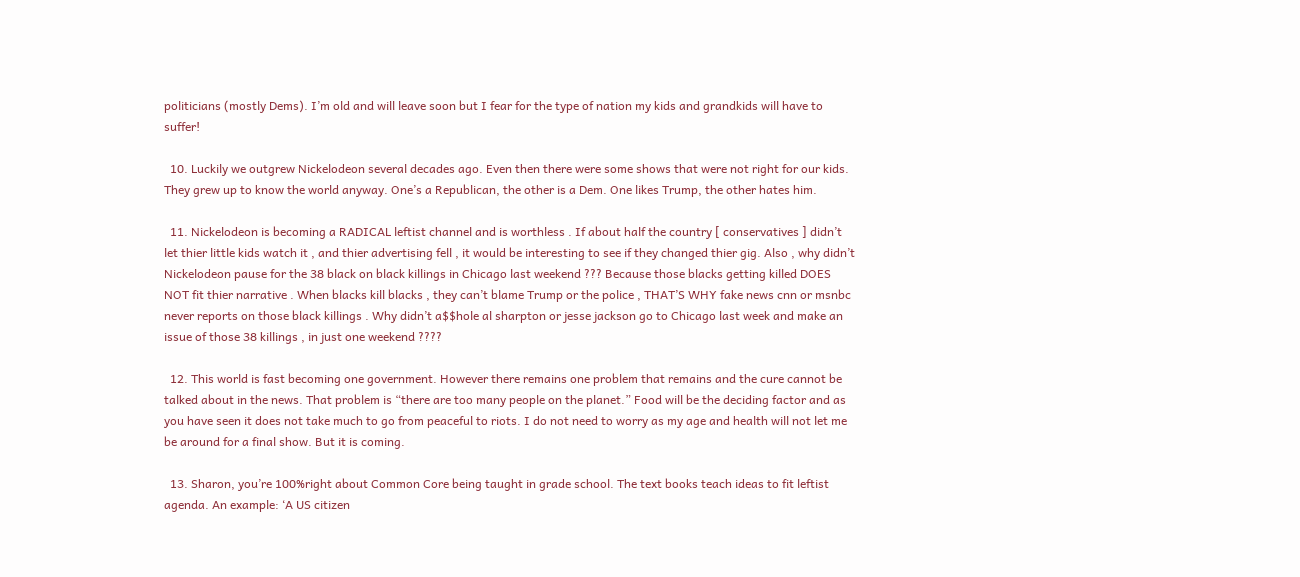politicians (mostly Dems). I’m old and will leave soon but I fear for the type of nation my kids and grandkids will have to suffer!

  10. Luckily we outgrew Nickelodeon several decades ago. Even then there were some shows that were not right for our kids. They grew up to know the world anyway. One’s a Republican, the other is a Dem. One likes Trump, the other hates him.

  11. Nickelodeon is becoming a RADICAL leftist channel and is worthless . If about half the country [ conservatives ] didn’t let thier little kids watch it , and thier advertising fell , it would be interesting to see if they changed thier gig. Also , why didn’t Nickelodeon pause for the 38 black on black killings in Chicago last weekend ??? Because those blacks getting killed DOES NOT fit thier narrative . When blacks kill blacks , they can’t blame Trump or the police , THAT’S WHY fake news cnn or msnbc never reports on those black killings . Why didn’t a$$hole al sharpton or jesse jackson go to Chicago last week and make an issue of those 38 killings , in just one weekend ????

  12. This world is fast becoming one government. However there remains one problem that remains and the cure cannot be talked about in the news. That problem is “there are too many people on the planet.” Food will be the deciding factor and as you have seen it does not take much to go from peaceful to riots. I do not need to worry as my age and health will not let me be around for a final show. But it is coming.

  13. Sharon, you’re 100%right about Common Core being taught in grade school. The text books teach ideas to fit leftist agenda. An example: ‘A US citizen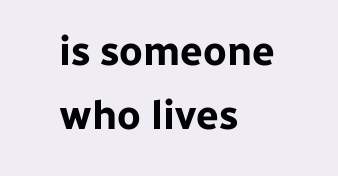is someone who lives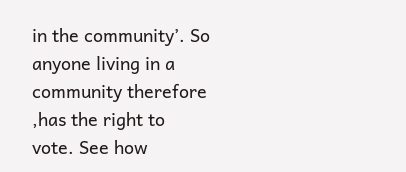in the community’. So anyone living in a community therefore ,has the right to vote. See how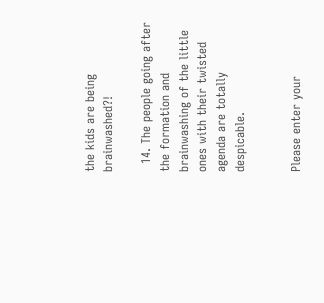the kids are being brainwashed?!

  14. The people going after the formation and brainwashing of the little ones with their twisted agenda are totally despicable.


Please enter your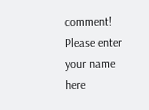comment!
Please enter your name here